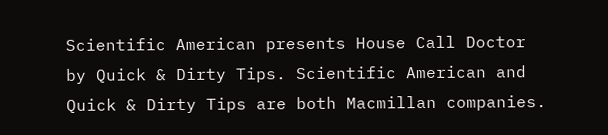Scientific American presents House Call Doctor by Quick & Dirty Tips. Scientific American and Quick & Dirty Tips are both Macmillan companies.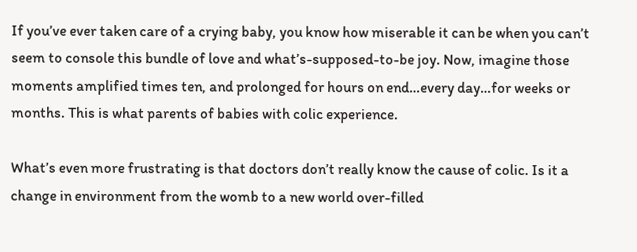If you’ve ever taken care of a crying baby, you know how miserable it can be when you can’t seem to console this bundle of love and what’s-supposed-to-be joy. Now, imagine those moments amplified times ten, and prolonged for hours on end…every day…for weeks or months. This is what parents of babies with colic experience.

What’s even more frustrating is that doctors don’t really know the cause of colic. Is it a change in environment from the womb to a new world over-filled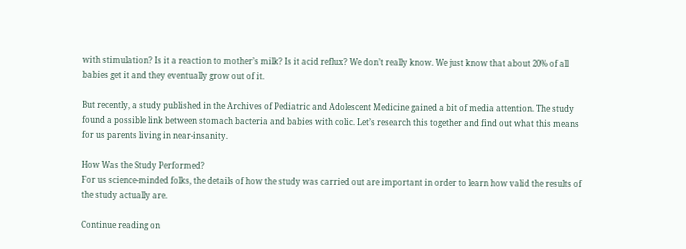with stimulation? Is it a reaction to mother’s milk? Is it acid reflux? We don’t really know. We just know that about 20% of all babies get it and they eventually grow out of it.

But recently, a study published in the Archives of Pediatric and Adolescent Medicine gained a bit of media attention. The study found a possible link between stomach bacteria and babies with colic. Let’s research this together and find out what this means for us parents living in near-insanity.

How Was the Study Performed?
For us science-minded folks, the details of how the study was carried out are important in order to learn how valid the results of the study actually are.

Continue reading on